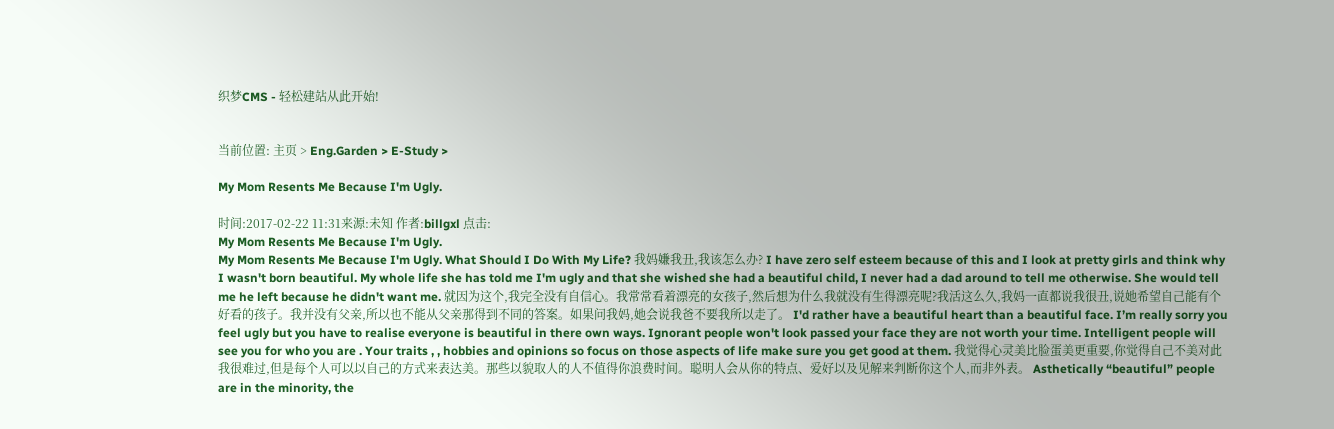织梦CMS - 轻松建站从此开始!


当前位置: 主页 > Eng.Garden > E-Study >

My Mom Resents Me Because I'm Ugly.

时间:2017-02-22 11:31来源:未知 作者:billgxl 点击:
My Mom Resents Me Because I'm Ugly.
My Mom Resents Me Because I'm Ugly. What Should I Do With My Life? 我妈嫌我丑,我该怎么办? I have zero self esteem because of this and I look at pretty girls and think why I wasn't born beautiful. My whole life she has told me I'm ugly and that she wished she had a beautiful child, I never had a dad around to tell me otherwise. She would tell me he left because he didn't want me. 就因为这个,我完全没有自信心。我常常看着漂亮的女孩子,然后想为什么我就没有生得漂亮呢?我活这么久,我妈一直都说我很丑,说她希望自己能有个好看的孩子。我并没有父亲,所以也不能从父亲那得到不同的答案。如果问我妈,她会说我爸不要我所以走了。 I'd rather have a beautiful heart than a beautiful face. I’m really sorry you feel ugly but you have to realise everyone is beautiful in there own ways. Ignorant people won't look passed your face they are not worth your time. Intelligent people will see you for who you are . Your traits , , hobbies and opinions so focus on those aspects of life make sure you get good at them. 我觉得心灵美比脸蛋美更重要,你觉得自己不美对此我很难过,但是每个人可以以自己的方式来表达美。那些以貌取人的人不值得你浪费时间。聪明人会从你的特点、爱好以及见解来判断你这个人,而非外表。 Asthetically “beautiful” people are in the minority, the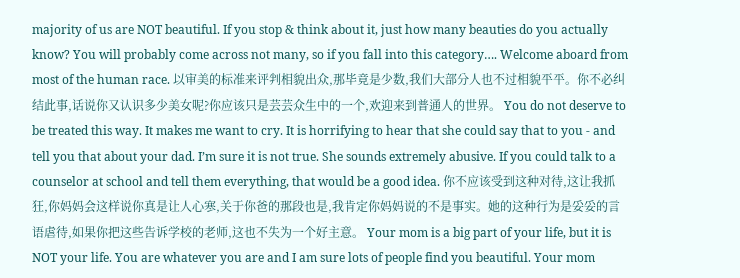majority of us are NOT beautiful. If you stop & think about it, just how many beauties do you actually know? You will probably come across not many, so if you fall into this category…. Welcome aboard from most of the human race. 以审美的标准来评判相貌出众,那毕竟是少数,我们大部分人也不过相貌平平。你不必纠结此事,话说你又认识多少美女呢?你应该只是芸芸众生中的一个,欢迎来到普通人的世界。 You do not deserve to be treated this way. It makes me want to cry. It is horrifying to hear that she could say that to you - and tell you that about your dad. I’m sure it is not true. She sounds extremely abusive. If you could talk to a counselor at school and tell them everything, that would be a good idea. 你不应该受到这种对待,这让我抓狂,你妈妈会这样说你真是让人心寒,关于你爸的那段也是,我肯定你妈妈说的不是事实。她的这种行为是妥妥的言语虐待,如果你把这些告诉学校的老师,这也不失为一个好主意。 Your mom is a big part of your life, but it is NOT your life. You are whatever you are and I am sure lots of people find you beautiful. Your mom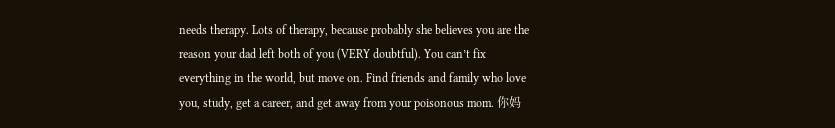needs therapy. Lots of therapy, because probably she believes you are the reason your dad left both of you (VERY doubtful). You can’t fix everything in the world, but move on. Find friends and family who love you, study, get a career, and get away from your poisonous mom. 你妈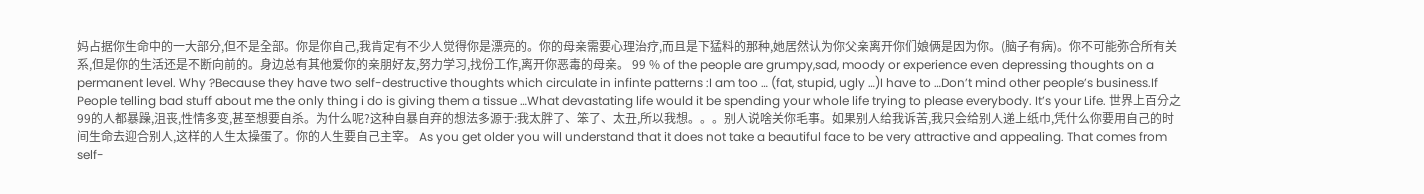妈占据你生命中的一大部分,但不是全部。你是你自己,我肯定有不少人觉得你是漂亮的。你的母亲需要心理治疗,而且是下猛料的那种,她居然认为你父亲离开你们娘俩是因为你。(脑子有病)。你不可能弥合所有关系,但是你的生活还是不断向前的。身边总有其他爱你的亲朋好友,努力学习,找份工作,离开你恶毒的母亲。 99 % of the people are grumpy,sad, moody or experience even depressing thoughts on a permanent level. Why ?Because they have two self-destructive thoughts which circulate in infinte patterns :I am too … (fat, stupid, ugly …)I have to …Don’t mind other people’s business.If People telling bad stuff about me the only thing i do is giving them a tissue …What devastating life would it be spending your whole life trying to please everybody. It’s your Life. 世界上百分之99的人都暴躁,沮丧,性情多变,甚至想要自杀。为什么呢?这种自暴自弃的想法多源于:我太胖了、笨了、太丑,所以我想。。。别人说啥关你毛事。如果别人给我诉苦,我只会给别人递上纸巾,凭什么你要用自己的时间生命去迎合别人,这样的人生太操蛋了。你的人生要自己主宰。 As you get older you will understand that it does not take a beautiful face to be very attractive and appealing. That comes from self-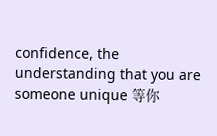confidence, the understanding that you are someone unique 等你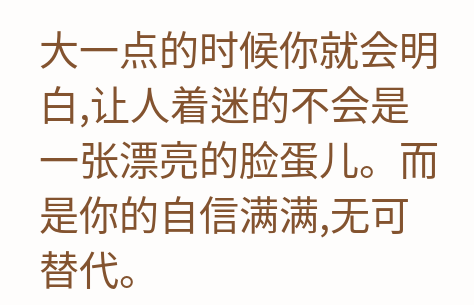大一点的时候你就会明白,让人着迷的不会是一张漂亮的脸蛋儿。而是你的自信满满,无可替代。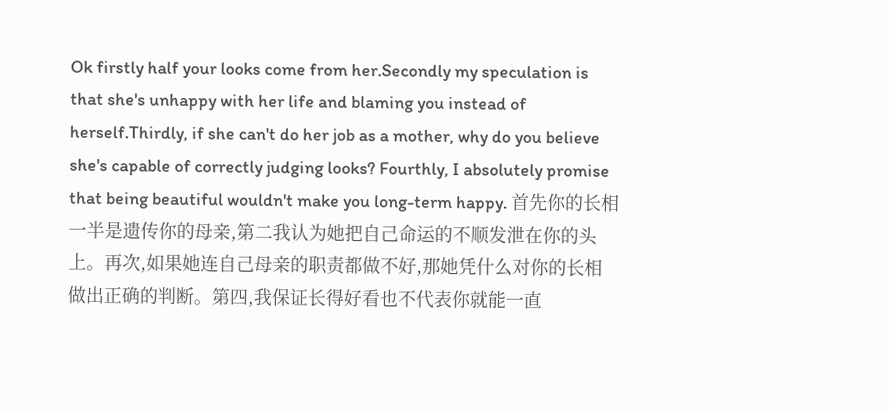Ok firstly half your looks come from her.Secondly my speculation is that she's unhappy with her life and blaming you instead of herself.Thirdly, if she can't do her job as a mother, why do you believe she's capable of correctly judging looks? Fourthly, I absolutely promise that being beautiful wouldn't make you long-term happy. 首先你的长相一半是遗传你的母亲,第二我认为她把自己命运的不顺发泄在你的头上。再次,如果她连自己母亲的职责都做不好,那她凭什么对你的长相做出正确的判断。第四,我保证长得好看也不代表你就能一直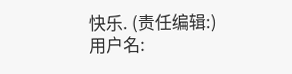快乐. (责任编辑:)
用户名: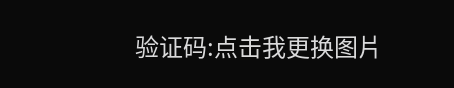验证码:点击我更换图片